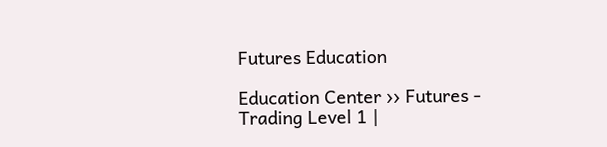Futures Education

Education Center ›› Futures - Trading Level 1 |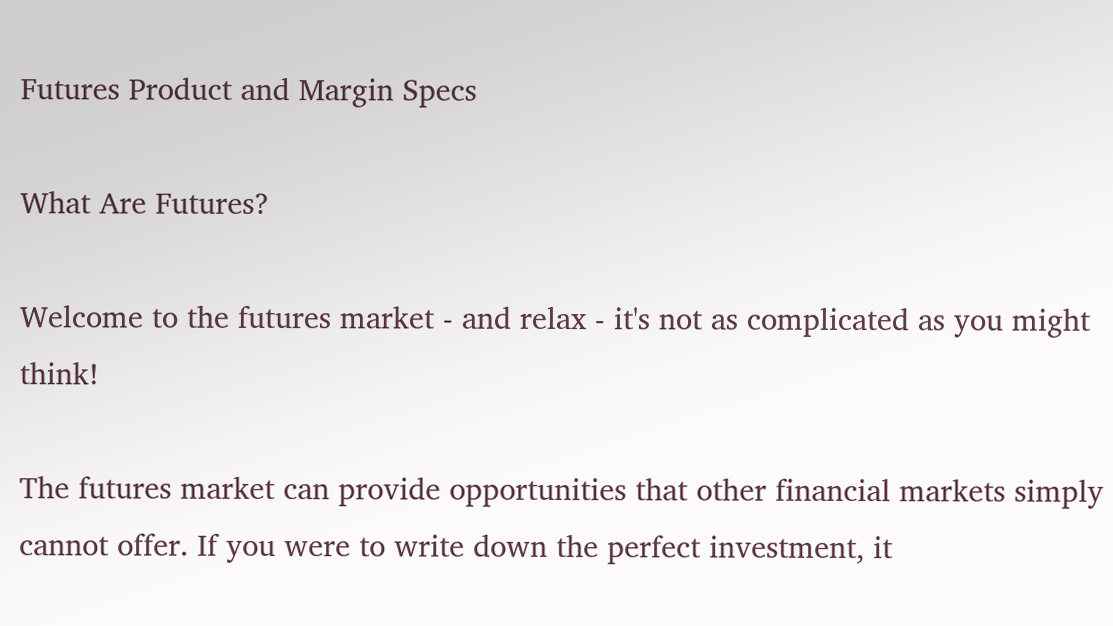Futures Product and Margin Specs

What Are Futures?

Welcome to the futures market - and relax - it's not as complicated as you might think!

The futures market can provide opportunities that other financial markets simply cannot offer. If you were to write down the perfect investment, it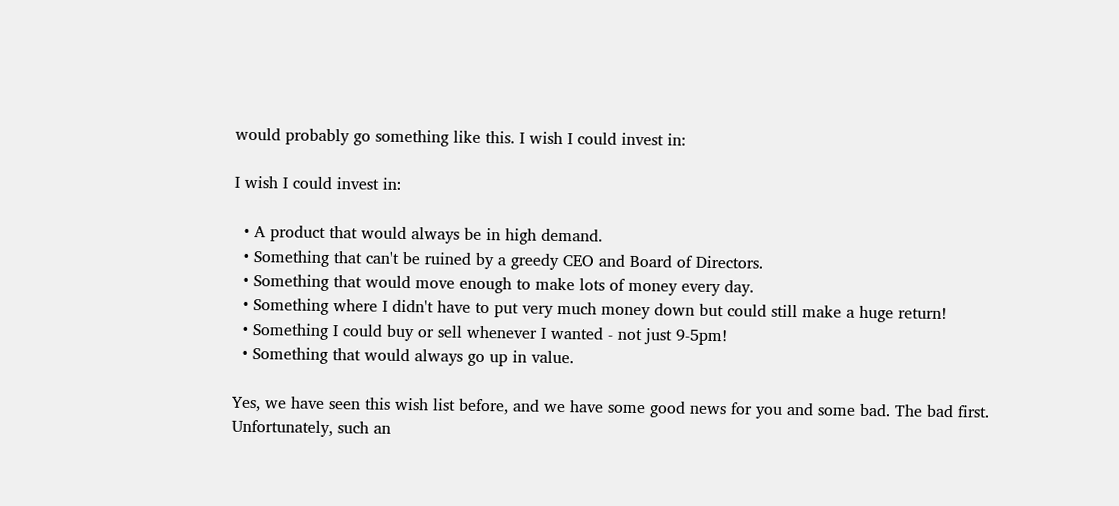would probably go something like this. I wish I could invest in:

I wish I could invest in:

  • A product that would always be in high demand.
  • Something that can't be ruined by a greedy CEO and Board of Directors.
  • Something that would move enough to make lots of money every day.
  • Something where I didn't have to put very much money down but could still make a huge return!
  • Something I could buy or sell whenever I wanted - not just 9-5pm!
  • Something that would always go up in value.

Yes, we have seen this wish list before, and we have some good news for you and some bad. The bad first. Unfortunately, such an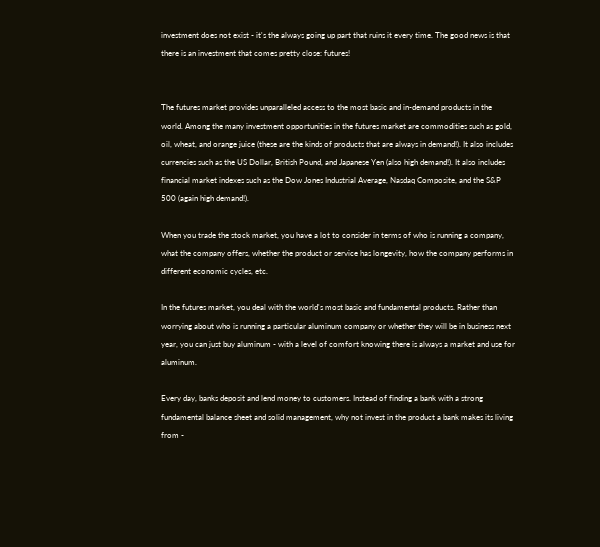investment does not exist - it's the always going up part that ruins it every time. The good news is that there is an investment that comes pretty close: futures!


The futures market provides unparalleled access to the most basic and in-demand products in the world. Among the many investment opportunities in the futures market are commodities such as gold, oil, wheat, and orange juice (these are the kinds of products that are always in demand!). It also includes currencies such as the US Dollar, British Pound, and Japanese Yen (also high demand!). It also includes financial market indexes such as the Dow Jones Industrial Average, Nasdaq Composite, and the S&P 500 (again high demand!).

When you trade the stock market, you have a lot to consider in terms of who is running a company, what the company offers, whether the product or service has longevity, how the company performs in different economic cycles, etc.

In the futures market, you deal with the world's most basic and fundamental products. Rather than worrying about who is running a particular aluminum company or whether they will be in business next year, you can just buy aluminum - with a level of comfort knowing there is always a market and use for aluminum.

Every day, banks deposit and lend money to customers. Instead of finding a bank with a strong fundamental balance sheet and solid management, why not invest in the product a bank makes its living from -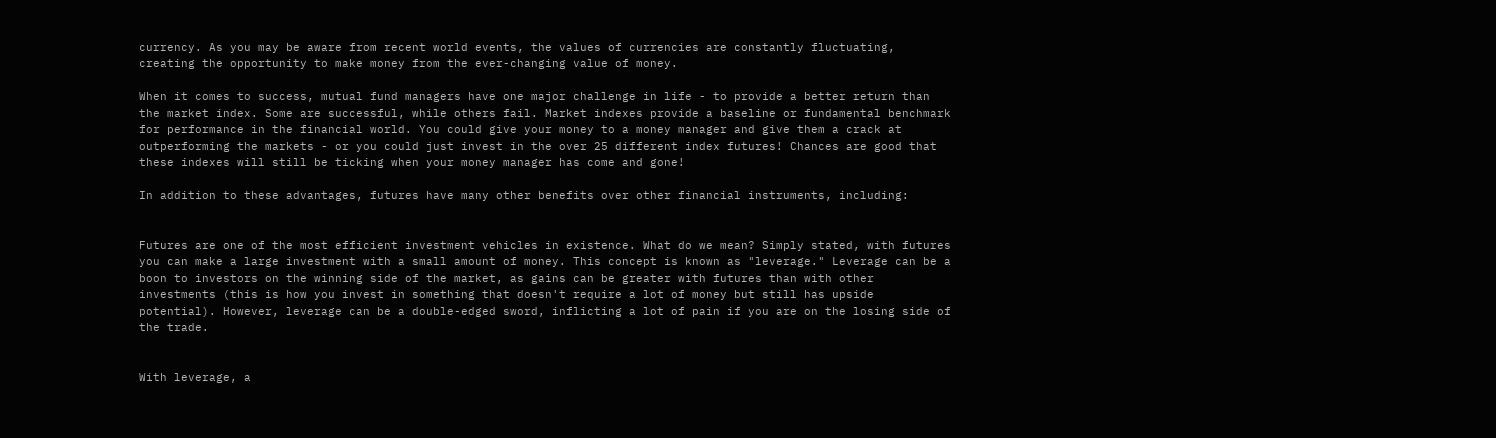currency. As you may be aware from recent world events, the values of currencies are constantly fluctuating, creating the opportunity to make money from the ever-changing value of money.

When it comes to success, mutual fund managers have one major challenge in life - to provide a better return than the market index. Some are successful, while others fail. Market indexes provide a baseline or fundamental benchmark for performance in the financial world. You could give your money to a money manager and give them a crack at outperforming the markets - or you could just invest in the over 25 different index futures! Chances are good that these indexes will still be ticking when your money manager has come and gone!

In addition to these advantages, futures have many other benefits over other financial instruments, including:


Futures are one of the most efficient investment vehicles in existence. What do we mean? Simply stated, with futures you can make a large investment with a small amount of money. This concept is known as "leverage." Leverage can be a boon to investors on the winning side of the market, as gains can be greater with futures than with other investments (this is how you invest in something that doesn't require a lot of money but still has upside potential). However, leverage can be a double-edged sword, inflicting a lot of pain if you are on the losing side of the trade.


With leverage, a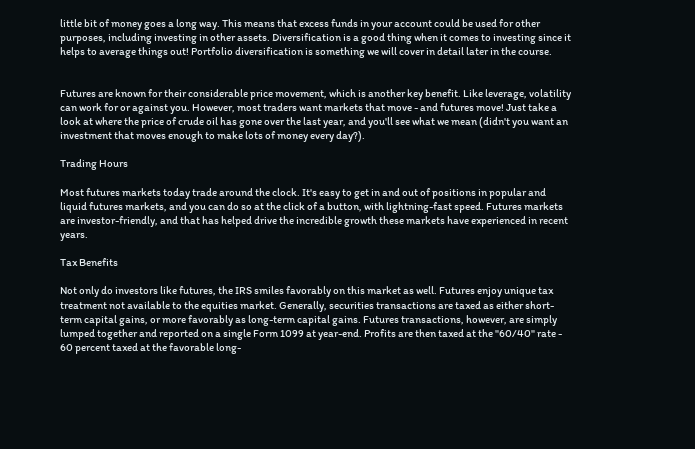little bit of money goes a long way. This means that excess funds in your account could be used for other purposes, including investing in other assets. Diversification is a good thing when it comes to investing since it helps to average things out! Portfolio diversification is something we will cover in detail later in the course.


Futures are known for their considerable price movement, which is another key benefit. Like leverage, volatility can work for or against you. However, most traders want markets that move - and futures move! Just take a look at where the price of crude oil has gone over the last year, and you'll see what we mean (didn't you want an investment that moves enough to make lots of money every day?).

Trading Hours

Most futures markets today trade around the clock. It's easy to get in and out of positions in popular and liquid futures markets, and you can do so at the click of a button, with lightning-fast speed. Futures markets are investor-friendly, and that has helped drive the incredible growth these markets have experienced in recent years.

Tax Benefits

Not only do investors like futures, the IRS smiles favorably on this market as well. Futures enjoy unique tax treatment not available to the equities market. Generally, securities transactions are taxed as either short-term capital gains, or more favorably as long-term capital gains. Futures transactions, however, are simply lumped together and reported on a single Form 1099 at year-end. Profits are then taxed at the "60/40" rate - 60 percent taxed at the favorable long-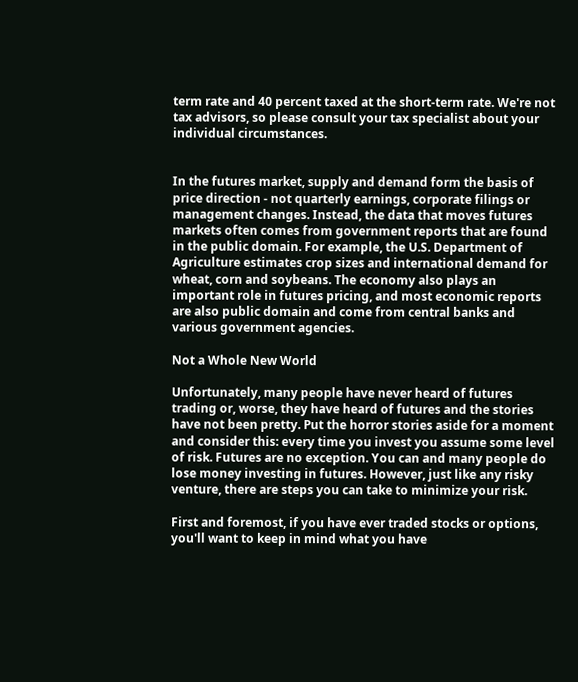term rate and 40 percent taxed at the short-term rate. We're not tax advisors, so please consult your tax specialist about your individual circumstances.


In the futures market, supply and demand form the basis of price direction - not quarterly earnings, corporate filings or management changes. Instead, the data that moves futures markets often comes from government reports that are found in the public domain. For example, the U.S. Department of Agriculture estimates crop sizes and international demand for wheat, corn and soybeans. The economy also plays an important role in futures pricing, and most economic reports are also public domain and come from central banks and various government agencies.

Not a Whole New World

Unfortunately, many people have never heard of futures trading or, worse, they have heard of futures and the stories have not been pretty. Put the horror stories aside for a moment and consider this: every time you invest you assume some level of risk. Futures are no exception. You can and many people do lose money investing in futures. However, just like any risky venture, there are steps you can take to minimize your risk.

First and foremost, if you have ever traded stocks or options, you'll want to keep in mind what you have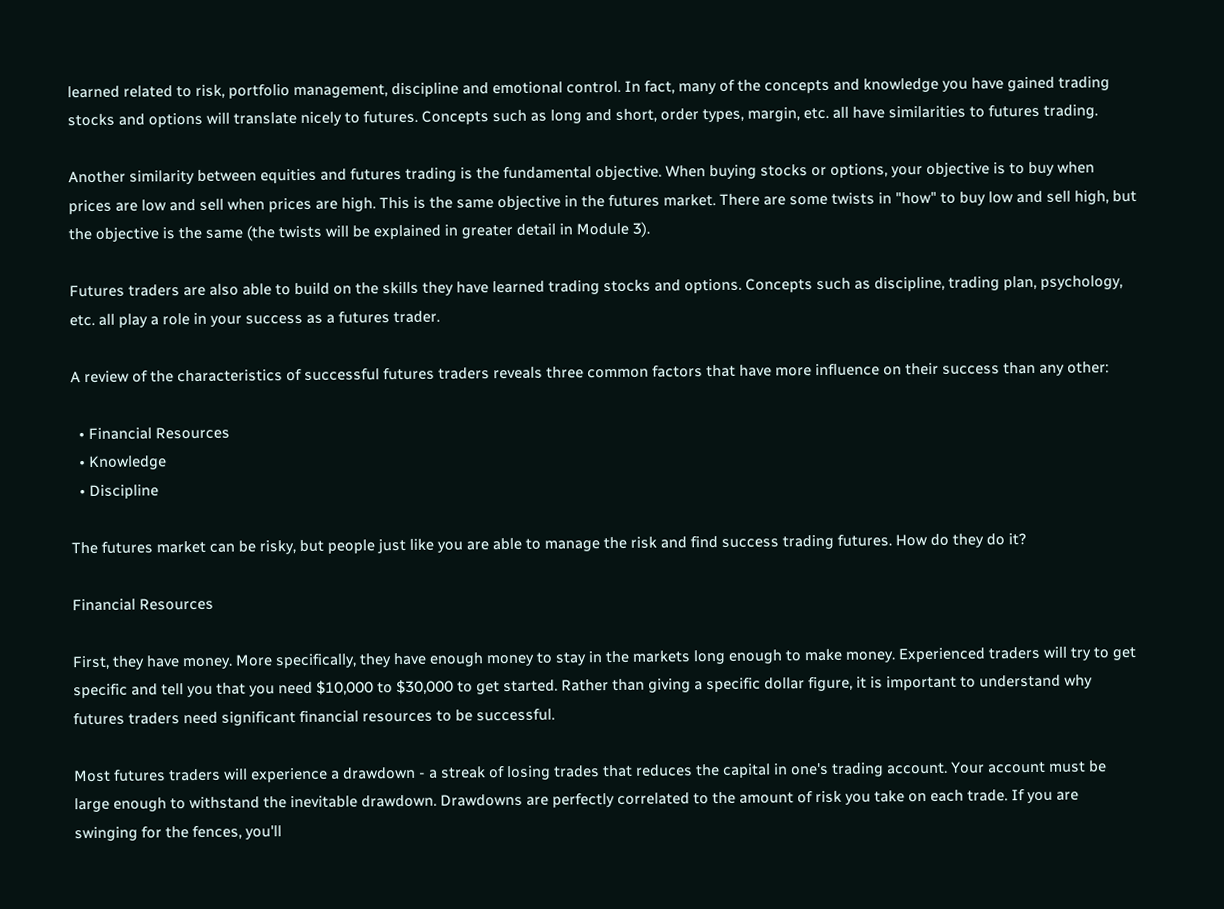learned related to risk, portfolio management, discipline and emotional control. In fact, many of the concepts and knowledge you have gained trading stocks and options will translate nicely to futures. Concepts such as long and short, order types, margin, etc. all have similarities to futures trading.

Another similarity between equities and futures trading is the fundamental objective. When buying stocks or options, your objective is to buy when prices are low and sell when prices are high. This is the same objective in the futures market. There are some twists in "how" to buy low and sell high, but the objective is the same (the twists will be explained in greater detail in Module 3).

Futures traders are also able to build on the skills they have learned trading stocks and options. Concepts such as discipline, trading plan, psychology, etc. all play a role in your success as a futures trader.

A review of the characteristics of successful futures traders reveals three common factors that have more influence on their success than any other:

  • Financial Resources
  • Knowledge
  • Discipline

The futures market can be risky, but people just like you are able to manage the risk and find success trading futures. How do they do it?

Financial Resources

First, they have money. More specifically, they have enough money to stay in the markets long enough to make money. Experienced traders will try to get specific and tell you that you need $10,000 to $30,000 to get started. Rather than giving a specific dollar figure, it is important to understand why futures traders need significant financial resources to be successful.

Most futures traders will experience a drawdown - a streak of losing trades that reduces the capital in one's trading account. Your account must be large enough to withstand the inevitable drawdown. Drawdowns are perfectly correlated to the amount of risk you take on each trade. If you are swinging for the fences, you'll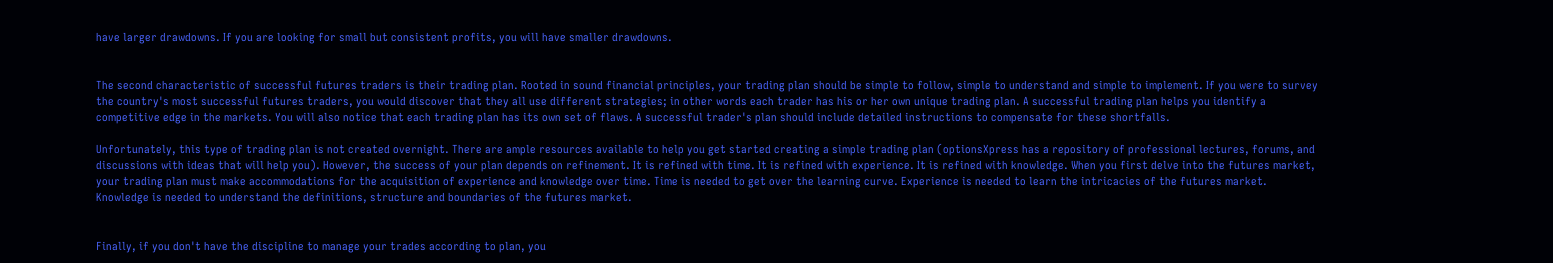have larger drawdowns. If you are looking for small but consistent profits, you will have smaller drawdowns.


The second characteristic of successful futures traders is their trading plan. Rooted in sound financial principles, your trading plan should be simple to follow, simple to understand and simple to implement. If you were to survey the country's most successful futures traders, you would discover that they all use different strategies; in other words each trader has his or her own unique trading plan. A successful trading plan helps you identify a competitive edge in the markets. You will also notice that each trading plan has its own set of flaws. A successful trader's plan should include detailed instructions to compensate for these shortfalls.

Unfortunately, this type of trading plan is not created overnight. There are ample resources available to help you get started creating a simple trading plan (optionsXpress has a repository of professional lectures, forums, and discussions with ideas that will help you). However, the success of your plan depends on refinement. It is refined with time. It is refined with experience. It is refined with knowledge. When you first delve into the futures market, your trading plan must make accommodations for the acquisition of experience and knowledge over time. Time is needed to get over the learning curve. Experience is needed to learn the intricacies of the futures market. Knowledge is needed to understand the definitions, structure and boundaries of the futures market.


Finally, if you don't have the discipline to manage your trades according to plan, you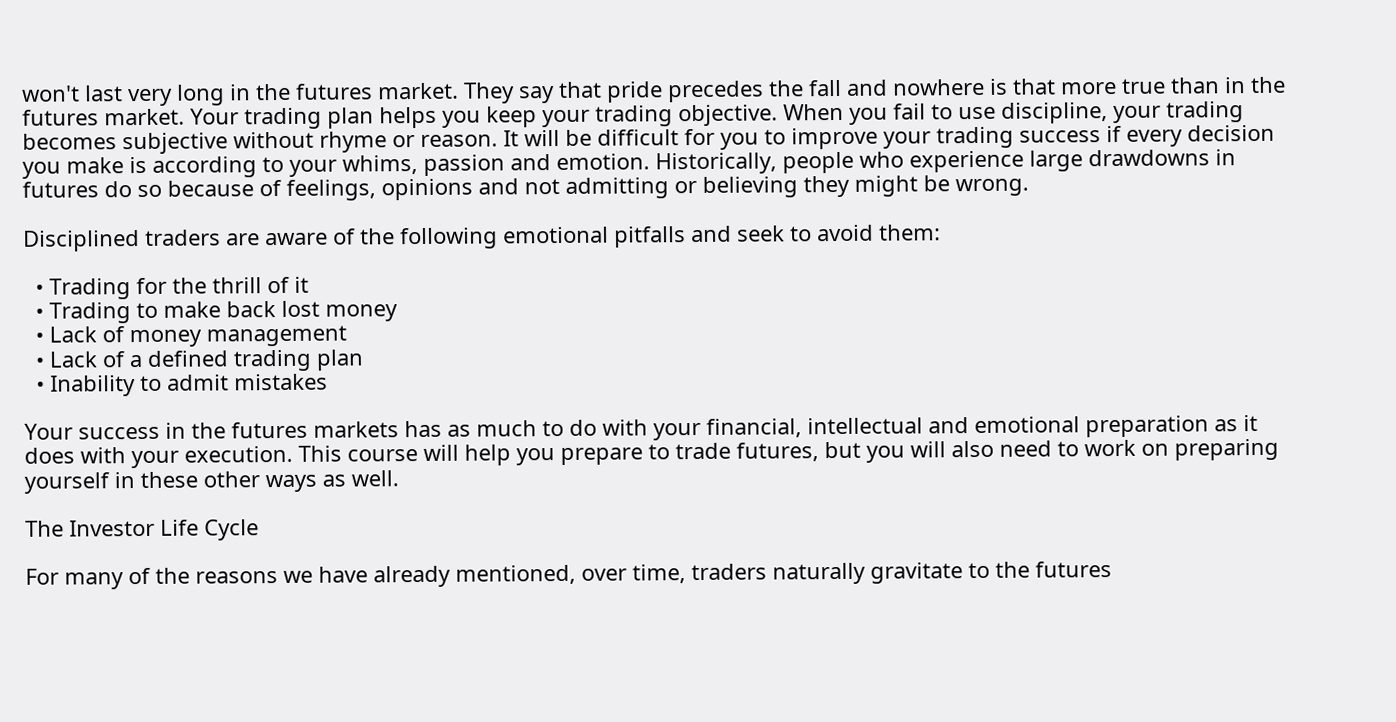won't last very long in the futures market. They say that pride precedes the fall and nowhere is that more true than in the futures market. Your trading plan helps you keep your trading objective. When you fail to use discipline, your trading becomes subjective without rhyme or reason. It will be difficult for you to improve your trading success if every decision you make is according to your whims, passion and emotion. Historically, people who experience large drawdowns in futures do so because of feelings, opinions and not admitting or believing they might be wrong.

Disciplined traders are aware of the following emotional pitfalls and seek to avoid them:

  • Trading for the thrill of it
  • Trading to make back lost money
  • Lack of money management
  • Lack of a defined trading plan
  • Inability to admit mistakes

Your success in the futures markets has as much to do with your financial, intellectual and emotional preparation as it does with your execution. This course will help you prepare to trade futures, but you will also need to work on preparing yourself in these other ways as well.

The Investor Life Cycle

For many of the reasons we have already mentioned, over time, traders naturally gravitate to the futures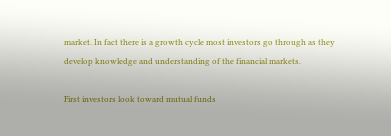market. In fact there is a growth cycle most investors go through as they develop knowledge and understanding of the financial markets.

First investors look toward mutual funds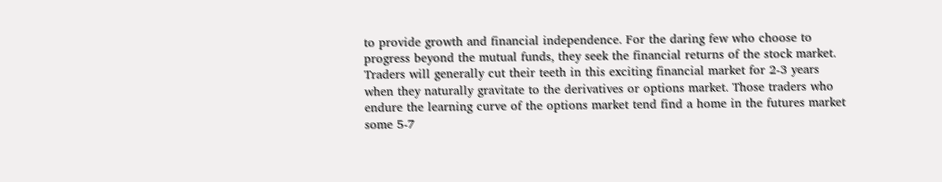to provide growth and financial independence. For the daring few who choose to progress beyond the mutual funds, they seek the financial returns of the stock market. Traders will generally cut their teeth in this exciting financial market for 2-3 years when they naturally gravitate to the derivatives or options market. Those traders who endure the learning curve of the options market tend find a home in the futures market some 5-7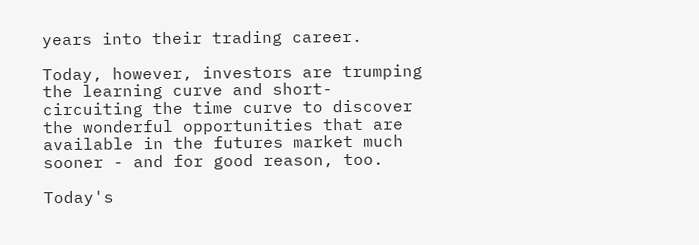years into their trading career.

Today, however, investors are trumping the learning curve and short-circuiting the time curve to discover the wonderful opportunities that are available in the futures market much sooner - and for good reason, too.

Today's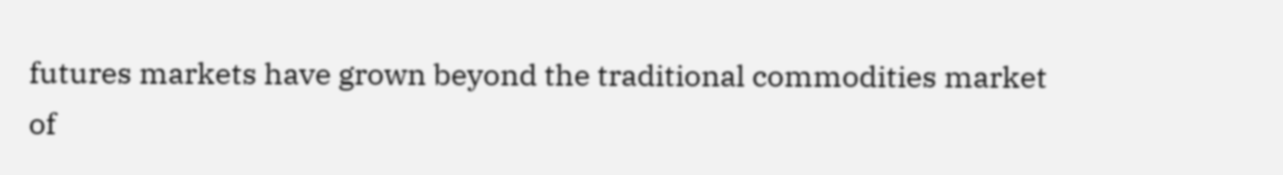futures markets have grown beyond the traditional commodities market of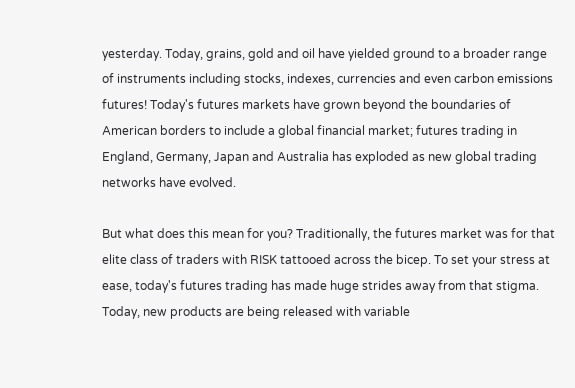yesterday. Today, grains, gold and oil have yielded ground to a broader range of instruments including stocks, indexes, currencies and even carbon emissions futures! Today's futures markets have grown beyond the boundaries of American borders to include a global financial market; futures trading in England, Germany, Japan and Australia has exploded as new global trading networks have evolved.

But what does this mean for you? Traditionally, the futures market was for that elite class of traders with RISK tattooed across the bicep. To set your stress at ease, today's futures trading has made huge strides away from that stigma. Today, new products are being released with variable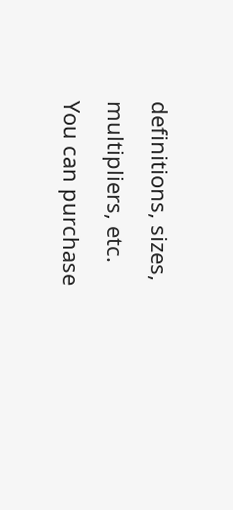definitions, sizes, multipliers, etc. You can purchase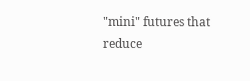"mini" futures that reduce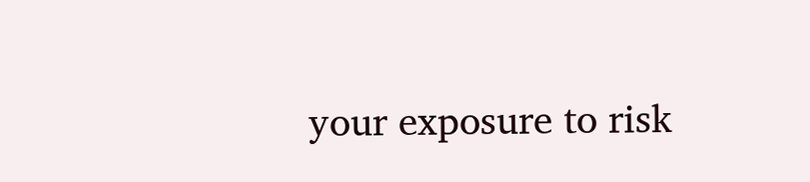your exposure to risk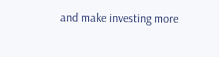and make investing more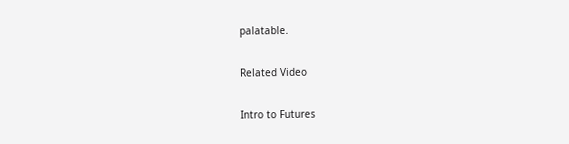palatable.

Related Video

Intro to Futures